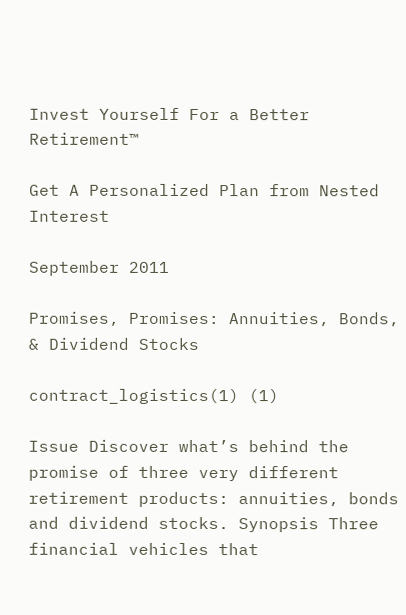Invest Yourself For a Better Retirement™

Get A Personalized Plan from Nested Interest

September 2011

Promises, Promises: Annuities, Bonds, & Dividend Stocks

contract_logistics(1) (1)

Issue Discover what’s behind the promise of three very different retirement products: annuities, bonds and dividend stocks. Synopsis Three financial vehicles that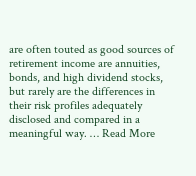are often touted as good sources of retirement income are annuities, bonds, and high dividend stocks, but rarely are the differences in their risk profiles adequately disclosed and compared in a meaningful way. … Read More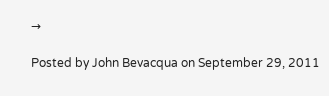→

Posted by John Bevacqua on September 29, 2011